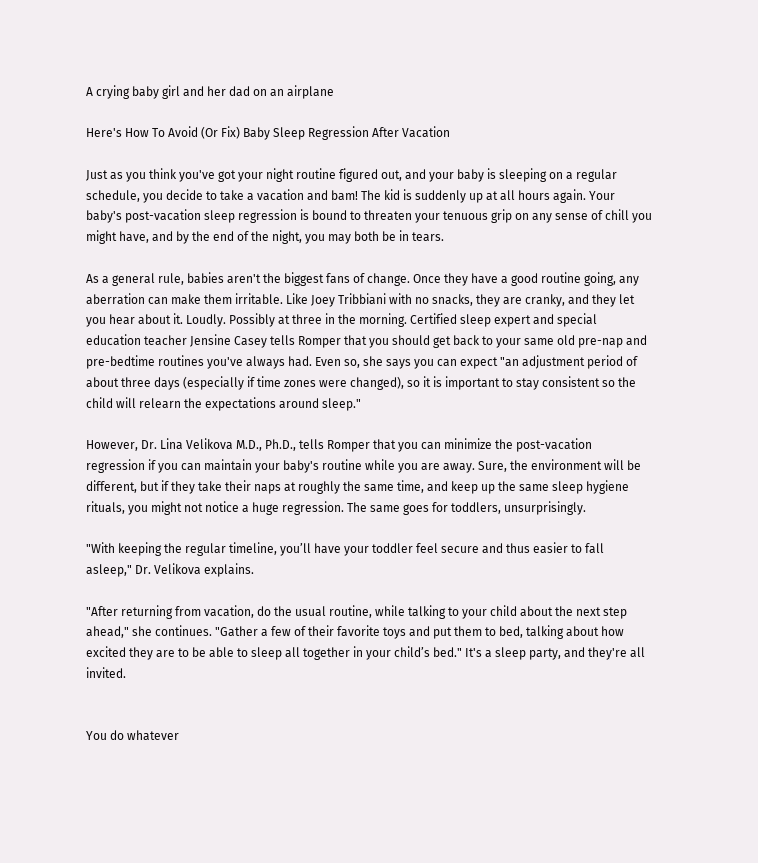A crying baby girl and her dad on an airplane

Here's How To Avoid (Or Fix) Baby Sleep Regression After Vacation

Just as you think you've got your night routine figured out, and your baby is sleeping on a regular schedule, you decide to take a vacation and bam! The kid is suddenly up at all hours again. Your baby's post-vacation sleep regression is bound to threaten your tenuous grip on any sense of chill you might have, and by the end of the night, you may both be in tears.

As a general rule, babies aren't the biggest fans of change. Once they have a good routine going, any aberration can make them irritable. Like Joey Tribbiani with no snacks, they are cranky, and they let you hear about it. Loudly. Possibly at three in the morning. Certified sleep expert and special education teacher Jensine Casey tells Romper that you should get back to your same old pre-nap and pre-bedtime routines you've always had. Even so, she says you can expect "an adjustment period of about three days (especially if time zones were changed), so it is important to stay consistent so the child will relearn the expectations around sleep."

However, Dr. Lina Velikova M.D., Ph.D., tells Romper that you can minimize the post-vacation regression if you can maintain your baby's routine while you are away. Sure, the environment will be different, but if they take their naps at roughly the same time, and keep up the same sleep hygiene rituals, you might not notice a huge regression. The same goes for toddlers, unsurprisingly.

"With keeping the regular timeline, you’ll have your toddler feel secure and thus easier to fall asleep," Dr. Velikova explains.

"After returning from vacation, do the usual routine, while talking to your child about the next step ahead," she continues. "Gather a few of their favorite toys and put them to bed, talking about how excited they are to be able to sleep all together in your child’s bed." It's a sleep party, and they're all invited.


You do whatever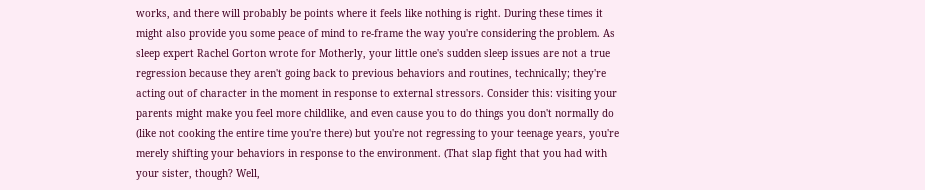works, and there will probably be points where it feels like nothing is right. During these times it might also provide you some peace of mind to re-frame the way you're considering the problem. As sleep expert Rachel Gorton wrote for Motherly, your little one's sudden sleep issues are not a true regression because they aren't going back to previous behaviors and routines, technically; they're acting out of character in the moment in response to external stressors. Consider this: visiting your parents might make you feel more childlike, and even cause you to do things you don't normally do (like not cooking the entire time you're there) but you're not regressing to your teenage years, you're merely shifting your behaviors in response to the environment. (That slap fight that you had with your sister, though? Well,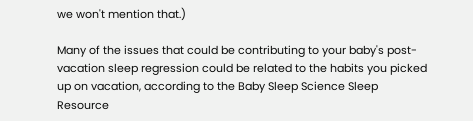we won't mention that.)

Many of the issues that could be contributing to your baby's post-vacation sleep regression could be related to the habits you picked up on vacation, according to the Baby Sleep Science Sleep Resource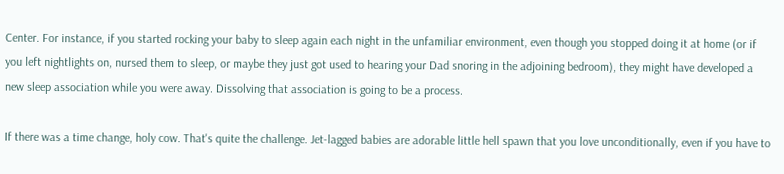Center. For instance, if you started rocking your baby to sleep again each night in the unfamiliar environment, even though you stopped doing it at home (or if you left nightlights on, nursed them to sleep, or maybe they just got used to hearing your Dad snoring in the adjoining bedroom), they might have developed a new sleep association while you were away. Dissolving that association is going to be a process.

If there was a time change, holy cow. That's quite the challenge. Jet-lagged babies are adorable little hell spawn that you love unconditionally, even if you have to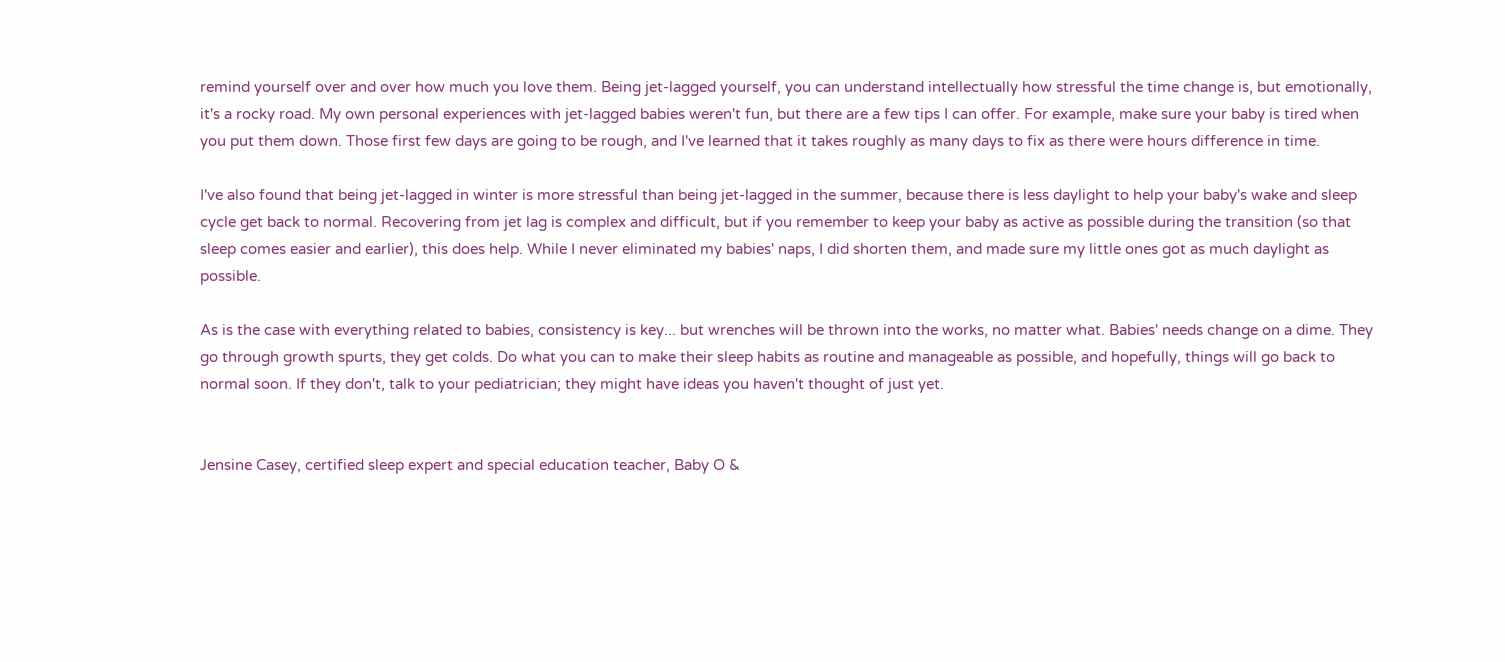remind yourself over and over how much you love them. Being jet-lagged yourself, you can understand intellectually how stressful the time change is, but emotionally, it's a rocky road. My own personal experiences with jet-lagged babies weren't fun, but there are a few tips I can offer. For example, make sure your baby is tired when you put them down. Those first few days are going to be rough, and I've learned that it takes roughly as many days to fix as there were hours difference in time.

I've also found that being jet-lagged in winter is more stressful than being jet-lagged in the summer, because there is less daylight to help your baby's wake and sleep cycle get back to normal. Recovering from jet lag is complex and difficult, but if you remember to keep your baby as active as possible during the transition (so that sleep comes easier and earlier), this does help. While I never eliminated my babies' naps, I did shorten them, and made sure my little ones got as much daylight as possible.

As is the case with everything related to babies, consistency is key... but wrenches will be thrown into the works, no matter what. Babies' needs change on a dime. They go through growth spurts, they get colds. Do what you can to make their sleep habits as routine and manageable as possible, and hopefully, things will go back to normal soon. If they don't, talk to your pediatrician; they might have ideas you haven't thought of just yet.


Jensine Casey, certified sleep expert and special education teacher, Baby O &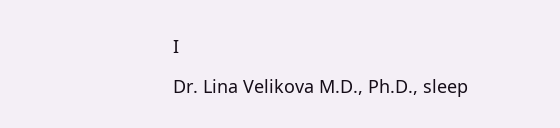I

Dr. Lina Velikova M.D., Ph.D., sleep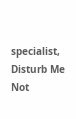specialist, Disturb Me Not